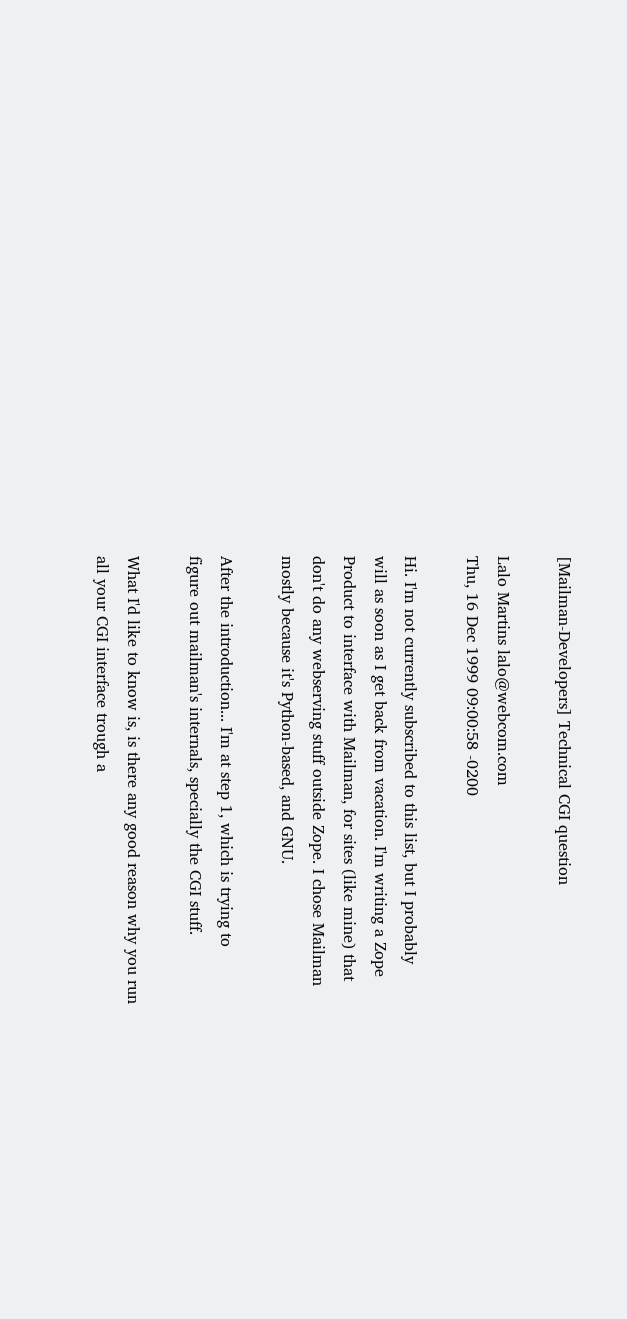[Mailman-Developers] Technical CGI question

Lalo Martins lalo@webcom.com
Thu, 16 Dec 1999 09:00:58 -0200

Hi. I'm not currently subscribed to this list, but I probably
will as soon as I get back from vacation. I'm writing a Zope
Product to interface with Mailman, for sites (like mine) that
don't do any webserving stuff outside Zope. I chose Mailman
mostly because it's Python-based, and GNU.

After the introduction... I'm at step 1, which is trying to
figure out mailman's internals, specially the CGI stuff.

What I'd like to know is, is there any good reason why you run
all your CGI interface trough a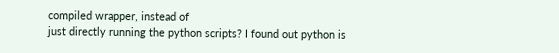compiled wrapper, instead of
just directly running the python scripts? I found out python is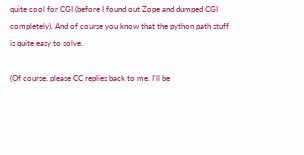quite cool for CGI (before I found out Zope and dumped CGI
completely). And of course you know that the python path stuff
is quite easy to solve.

(Of course, please CC replies back to me. I'll be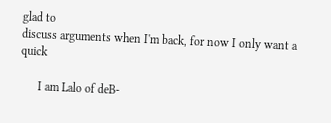glad to
discuss arguments when I'm back, for now I only want a quick

      I am Lalo of deB-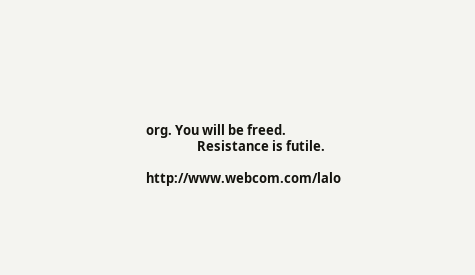org. You will be freed.
                 Resistance is futile.

http://www.webcom.com/lalo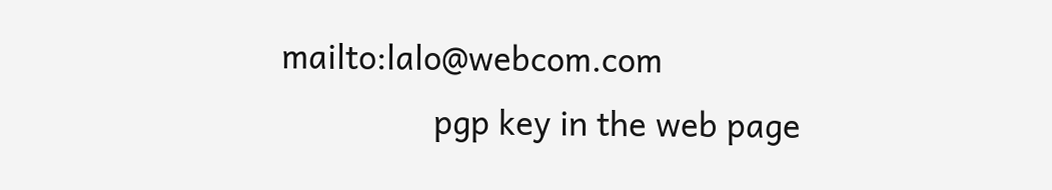mailto:lalo@webcom.com
                 pgp key in the web page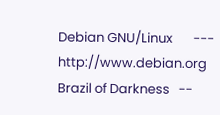Debian GNU/Linux       ---       http://www.debian.org
Brazil of Darkness   --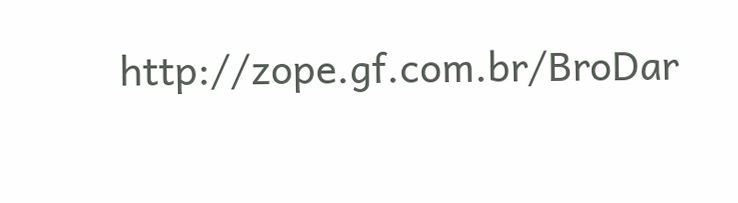http://zope.gf.com.br/BroDar